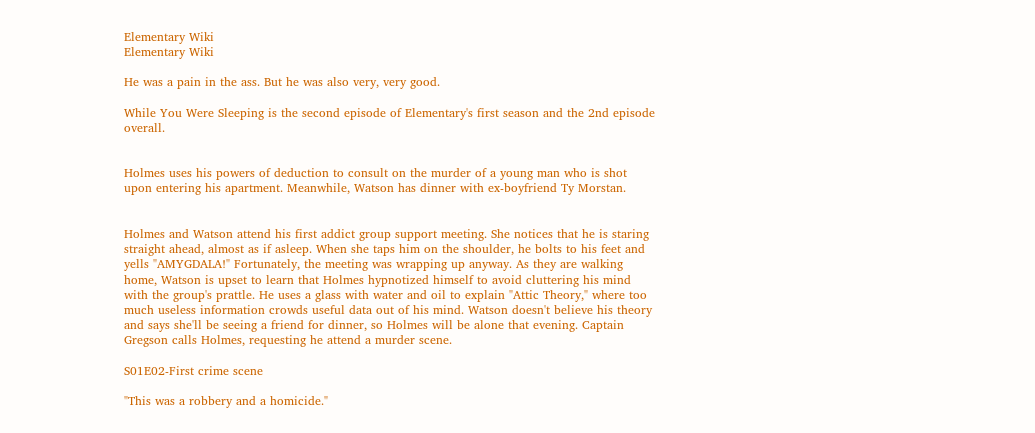Elementary Wiki
Elementary Wiki

He was a pain in the ass. But he was also very, very good.

While You Were Sleeping is the second episode of Elementary's first season and the 2nd episode overall.


Holmes uses his powers of deduction to consult on the murder of a young man who is shot upon entering his apartment. Meanwhile, Watson has dinner with ex-boyfriend Ty Morstan.


Holmes and Watson attend his first addict group support meeting. She notices that he is staring straight ahead, almost as if asleep. When she taps him on the shoulder, he bolts to his feet and yells "AMYGDALA!" Fortunately, the meeting was wrapping up anyway. As they are walking home, Watson is upset to learn that Holmes hypnotized himself to avoid cluttering his mind with the group's prattle. He uses a glass with water and oil to explain "Attic Theory," where too much useless information crowds useful data out of his mind. Watson doesn't believe his theory and says she'll be seeing a friend for dinner, so Holmes will be alone that evening. Captain Gregson calls Holmes, requesting he attend a murder scene.

S01E02-First crime scene

"This was a robbery and a homicide."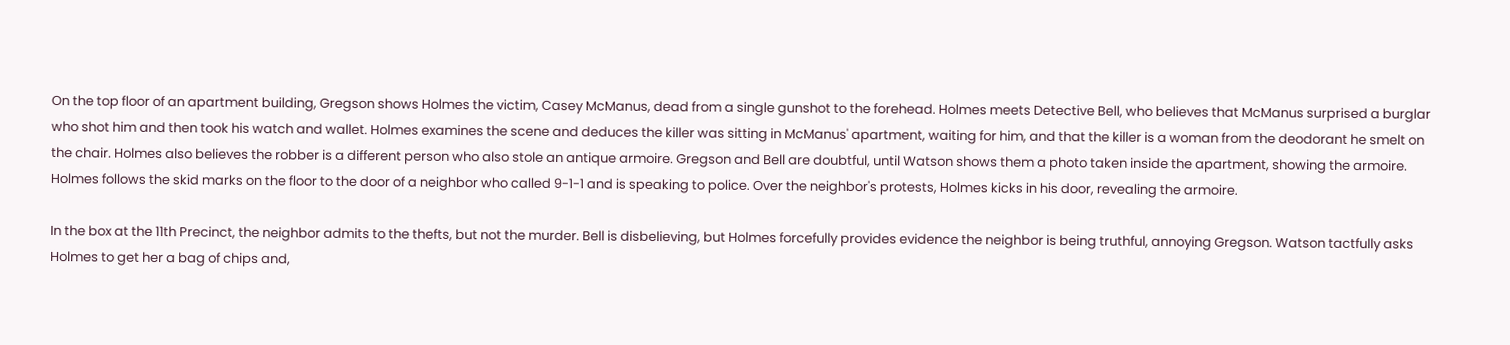On the top floor of an apartment building, Gregson shows Holmes the victim, Casey McManus, dead from a single gunshot to the forehead. Holmes meets Detective Bell, who believes that McManus surprised a burglar who shot him and then took his watch and wallet. Holmes examines the scene and deduces the killer was sitting in McManus' apartment, waiting for him, and that the killer is a woman from the deodorant he smelt on the chair. Holmes also believes the robber is a different person who also stole an antique armoire. Gregson and Bell are doubtful, until Watson shows them a photo taken inside the apartment, showing the armoire. Holmes follows the skid marks on the floor to the door of a neighbor who called 9-1-1 and is speaking to police. Over the neighbor's protests, Holmes kicks in his door, revealing the armoire.

In the box at the 11th Precinct, the neighbor admits to the thefts, but not the murder. Bell is disbelieving, but Holmes forcefully provides evidence the neighbor is being truthful, annoying Gregson. Watson tactfully asks Holmes to get her a bag of chips and,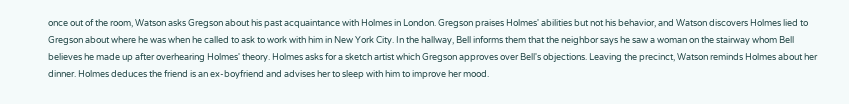once out of the room, Watson asks Gregson about his past acquaintance with Holmes in London. Gregson praises Holmes' abilities but not his behavior, and Watson discovers Holmes lied to Gregson about where he was when he called to ask to work with him in New York City. In the hallway, Bell informs them that the neighbor says he saw a woman on the stairway whom Bell believes he made up after overhearing Holmes' theory. Holmes asks for a sketch artist which Gregson approves over Bell's objections. Leaving the precinct, Watson reminds Holmes about her dinner. Holmes deduces the friend is an ex-boyfriend and advises her to sleep with him to improve her mood.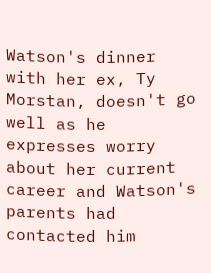Watson's dinner with her ex, Ty Morstan, doesn't go well as he expresses worry about her current career and Watson's parents had contacted him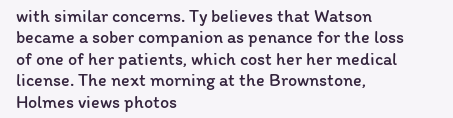with similar concerns. Ty believes that Watson became a sober companion as penance for the loss of one of her patients, which cost her her medical license. The next morning at the Brownstone, Holmes views photos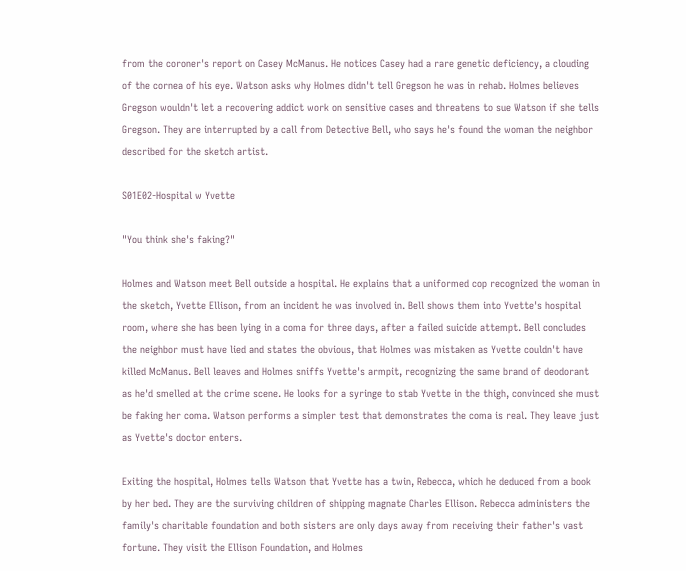from the coroner's report on Casey McManus. He notices Casey had a rare genetic deficiency, a clouding of the cornea of his eye. Watson asks why Holmes didn't tell Gregson he was in rehab. Holmes believes Gregson wouldn't let a recovering addict work on sensitive cases and threatens to sue Watson if she tells Gregson. They are interrupted by a call from Detective Bell, who says he's found the woman the neighbor described for the sketch artist.

S01E02-Hospital w Yvette

"You think she's faking?"

Holmes and Watson meet Bell outside a hospital. He explains that a uniformed cop recognized the woman in the sketch, Yvette Ellison, from an incident he was involved in. Bell shows them into Yvette's hospital room, where she has been lying in a coma for three days, after a failed suicide attempt. Bell concludes the neighbor must have lied and states the obvious, that Holmes was mistaken as Yvette couldn't have killed McManus. Bell leaves and Holmes sniffs Yvette's armpit, recognizing the same brand of deodorant as he'd smelled at the crime scene. He looks for a syringe to stab Yvette in the thigh, convinced she must be faking her coma. Watson performs a simpler test that demonstrates the coma is real. They leave just as Yvette's doctor enters.

Exiting the hospital, Holmes tells Watson that Yvette has a twin, Rebecca, which he deduced from a book by her bed. They are the surviving children of shipping magnate Charles Ellison. Rebecca administers the family's charitable foundation and both sisters are only days away from receiving their father's vast fortune. They visit the Ellison Foundation, and Holmes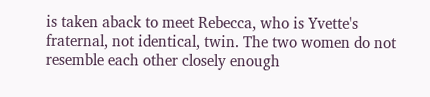is taken aback to meet Rebecca, who is Yvette's fraternal, not identical, twin. The two women do not resemble each other closely enough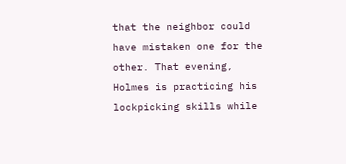that the neighbor could have mistaken one for the other. That evening, Holmes is practicing his lockpicking skills while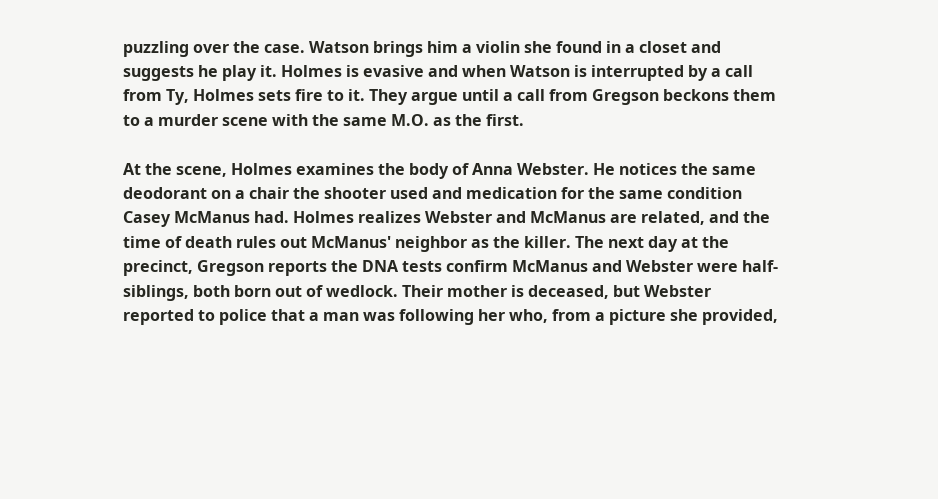puzzling over the case. Watson brings him a violin she found in a closet and suggests he play it. Holmes is evasive and when Watson is interrupted by a call from Ty, Holmes sets fire to it. They argue until a call from Gregson beckons them to a murder scene with the same M.O. as the first.

At the scene, Holmes examines the body of Anna Webster. He notices the same deodorant on a chair the shooter used and medication for the same condition Casey McManus had. Holmes realizes Webster and McManus are related, and the time of death rules out McManus' neighbor as the killer. The next day at the precinct, Gregson reports the DNA tests confirm McManus and Webster were half-siblings, both born out of wedlock. Their mother is deceased, but Webster reported to police that a man was following her who, from a picture she provided,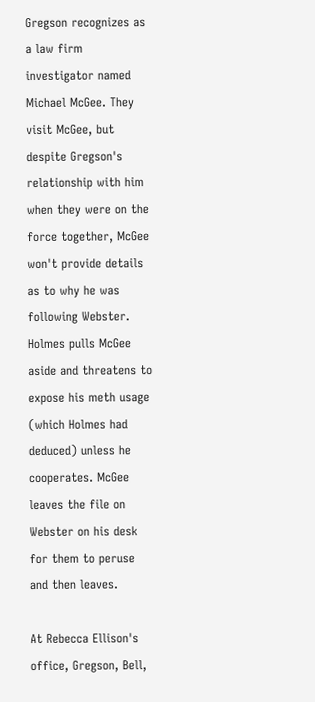Gregson recognizes as a law firm investigator named Michael McGee. They visit McGee, but despite Gregson's relationship with him when they were on the force together, McGee won't provide details as to why he was following Webster. Holmes pulls McGee aside and threatens to expose his meth usage (which Holmes had deduced) unless he cooperates. McGee leaves the file on Webster on his desk for them to peruse and then leaves.

At Rebecca Ellison's office, Gregson, Bell,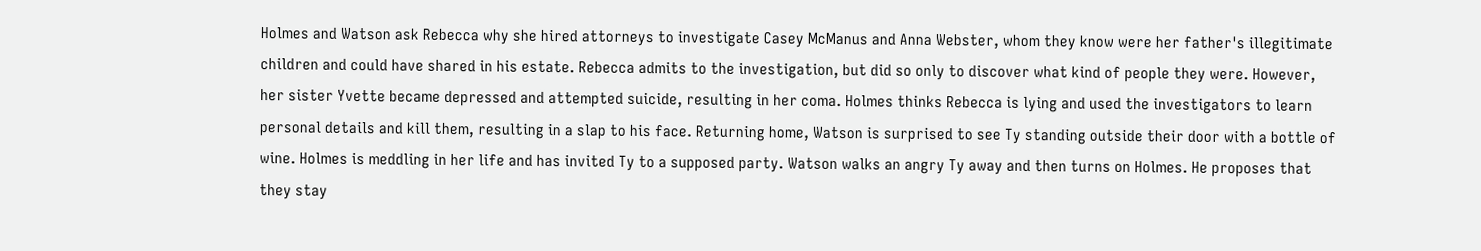Holmes and Watson ask Rebecca why she hired attorneys to investigate Casey McManus and Anna Webster, whom they know were her father's illegitimate children and could have shared in his estate. Rebecca admits to the investigation, but did so only to discover what kind of people they were. However, her sister Yvette became depressed and attempted suicide, resulting in her coma. Holmes thinks Rebecca is lying and used the investigators to learn personal details and kill them, resulting in a slap to his face. Returning home, Watson is surprised to see Ty standing outside their door with a bottle of wine. Holmes is meddling in her life and has invited Ty to a supposed party. Watson walks an angry Ty away and then turns on Holmes. He proposes that they stay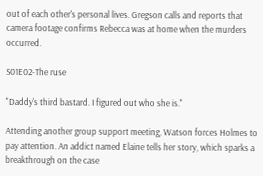out of each other's personal lives. Gregson calls and reports that camera footage confirms Rebecca was at home when the murders occurred.

S01E02-The ruse

"Daddy's third bastard. I figured out who she is."

Attending another group support meeting, Watson forces Holmes to pay attention. An addict named Elaine tells her story, which sparks a breakthrough on the case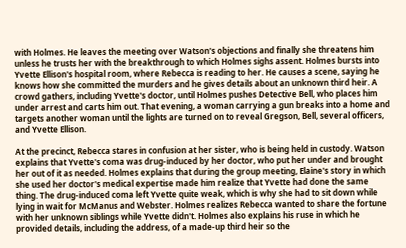with Holmes. He leaves the meeting over Watson's objections and finally she threatens him unless he trusts her with the breakthrough to which Holmes sighs assent. Holmes bursts into Yvette Ellison's hospital room, where Rebecca is reading to her. He causes a scene, saying he knows how she committed the murders and he gives details about an unknown third heir. A crowd gathers, including Yvette's doctor, until Holmes pushes Detective Bell, who places him under arrest and carts him out. That evening, a woman carrying a gun breaks into a home and targets another woman until the lights are turned on to reveal Gregson, Bell, several officers, and Yvette Ellison.

At the precinct, Rebecca stares in confusion at her sister, who is being held in custody. Watson explains that Yvette's coma was drug-induced by her doctor, who put her under and brought her out of it as needed. Holmes explains that during the group meeting, Elaine's story in which she used her doctor's medical expertise made him realize that Yvette had done the same thing. The drug-induced coma left Yvette quite weak, which is why she had to sit down while lying in wait for McManus and Webster. Holmes realizes Rebecca wanted to share the fortune with her unknown siblings while Yvette didn't. Holmes also explains his ruse in which he provided details, including the address, of a made-up third heir so the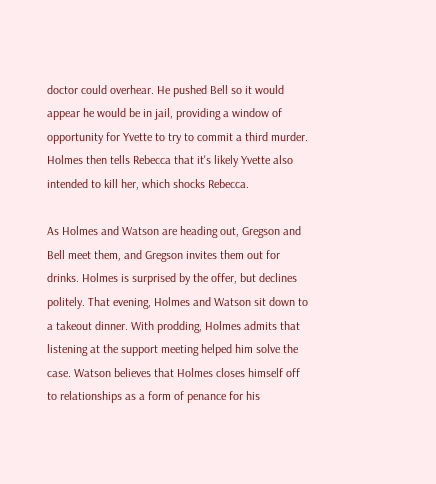doctor could overhear. He pushed Bell so it would appear he would be in jail, providing a window of opportunity for Yvette to try to commit a third murder. Holmes then tells Rebecca that it's likely Yvette also intended to kill her, which shocks Rebecca.

As Holmes and Watson are heading out, Gregson and Bell meet them, and Gregson invites them out for drinks. Holmes is surprised by the offer, but declines politely. That evening, Holmes and Watson sit down to a takeout dinner. With prodding, Holmes admits that listening at the support meeting helped him solve the case. Watson believes that Holmes closes himself off to relationships as a form of penance for his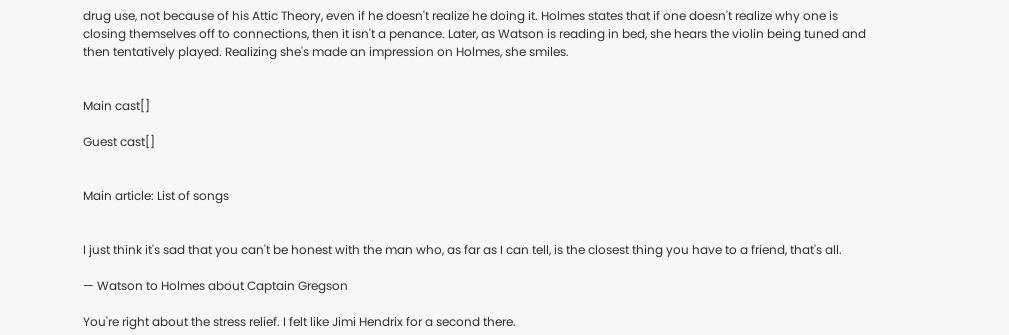drug use, not because of his Attic Theory, even if he doesn't realize he doing it. Holmes states that if one doesn't realize why one is closing themselves off to connections, then it isn't a penance. Later, as Watson is reading in bed, she hears the violin being tuned and then tentatively played. Realizing she's made an impression on Holmes, she smiles.


Main cast[]

Guest cast[]


Main article: List of songs


I just think it's sad that you can't be honest with the man who, as far as I can tell, is the closest thing you have to a friend, that's all.

— Watson to Holmes about Captain Gregson

You're right about the stress relief. I felt like Jimi Hendrix for a second there.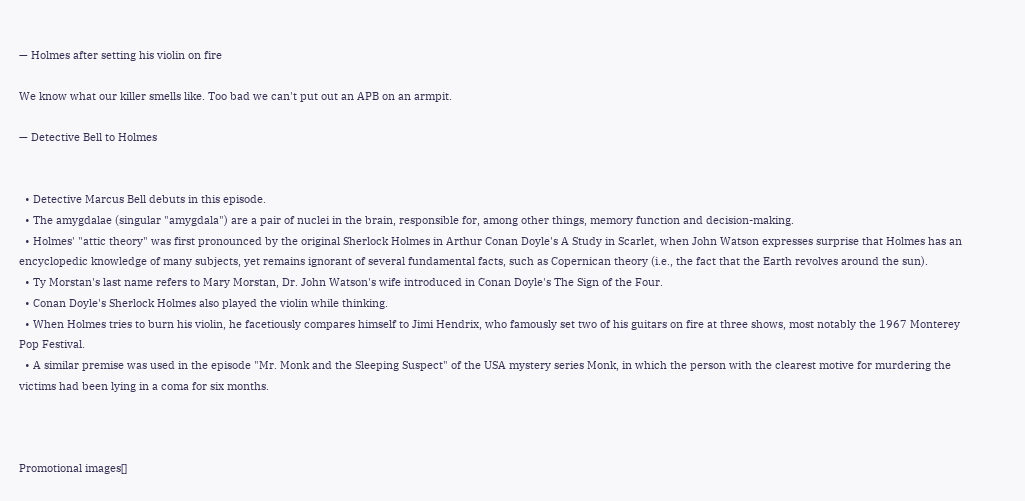— Holmes after setting his violin on fire

We know what our killer smells like. Too bad we can't put out an APB on an armpit.

— Detective Bell to Holmes


  • Detective Marcus Bell debuts in this episode.
  • The amygdalae (singular "amygdala") are a pair of nuclei in the brain, responsible for, among other things, memory function and decision-making.
  • Holmes' "attic theory" was first pronounced by the original Sherlock Holmes in Arthur Conan Doyle's A Study in Scarlet, when John Watson expresses surprise that Holmes has an encyclopedic knowledge of many subjects, yet remains ignorant of several fundamental facts, such as Copernican theory (i.e., the fact that the Earth revolves around the sun).
  • Ty Morstan's last name refers to Mary Morstan, Dr. John Watson's wife introduced in Conan Doyle's The Sign of the Four.
  • Conan Doyle's Sherlock Holmes also played the violin while thinking.
  • When Holmes tries to burn his violin, he facetiously compares himself to Jimi Hendrix, who famously set two of his guitars on fire at three shows, most notably the 1967 Monterey Pop Festival.
  • A similar premise was used in the episode "Mr. Monk and the Sleeping Suspect" of the USA mystery series Monk, in which the person with the clearest motive for murdering the victims had been lying in a coma for six months.



Promotional images[]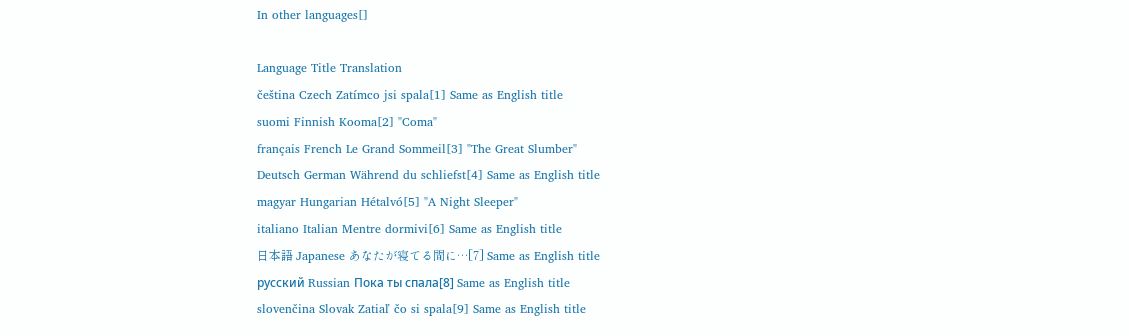In other languages[]

Language Title Translation
čeština Czech Zatímco jsi spala[1] Same as English title
suomi Finnish Kooma[2] "Coma"
français French Le Grand Sommeil[3] "The Great Slumber"
Deutsch German Während du schliefst[4] Same as English title
magyar Hungarian Hétalvó[5] "A Night Sleeper"
italiano Italian Mentre dormivi[6] Same as English title
日本語 Japanese あなたが寝てる間に…[7] Same as English title
русский Russian Пока ты спала[8] Same as English title
slovenčina Slovak Zatiaľ čo si spala[9] Same as English title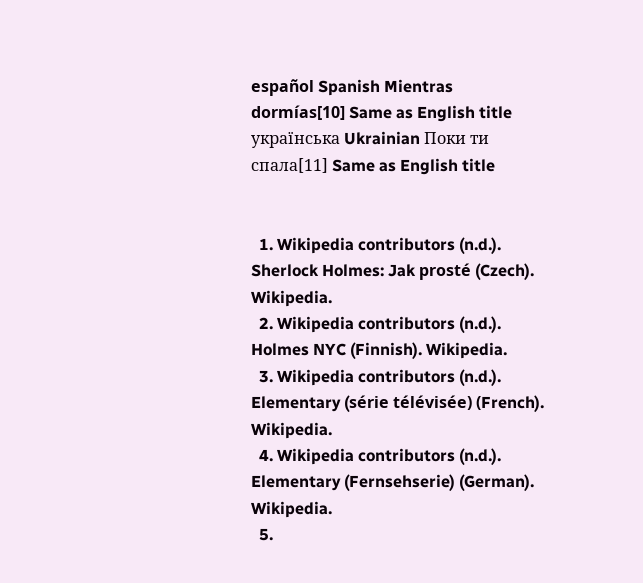español Spanish Mientras dormías[10] Same as English title
українська Ukrainian Поки ти спала[11] Same as English title


  1. Wikipedia contributors (n.d.). Sherlock Holmes: Jak prosté (Czech). Wikipedia.
  2. Wikipedia contributors (n.d.). Holmes NYC (Finnish). Wikipedia.
  3. Wikipedia contributors (n.d.). Elementary (série télévisée) (French). Wikipedia.
  4. Wikipedia contributors (n.d.). Elementary (Fernsehserie) (German). Wikipedia.
  5.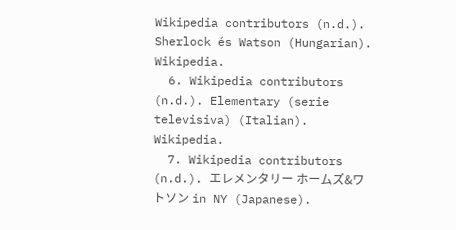Wikipedia contributors (n.d.). Sherlock és Watson (Hungarian). Wikipedia.
  6. Wikipedia contributors (n.d.). Elementary (serie televisiva) (Italian). Wikipedia.
  7. Wikipedia contributors (n.d.). エレメンタリー ホームズ&ワトソン in NY (Japanese).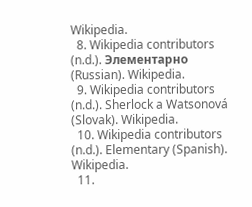Wikipedia.
  8. Wikipedia contributors (n.d.). Элементарно (Russian). Wikipedia.
  9. Wikipedia contributors (n.d.). Sherlock a Watsonová (Slovak). Wikipedia.
  10. Wikipedia contributors (n.d.). Elementary (Spanish). Wikipedia.
  11.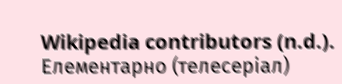Wikipedia contributors (n.d.). Елементарно (телесеріал)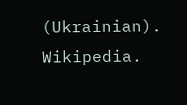(Ukrainian). Wikipedia.